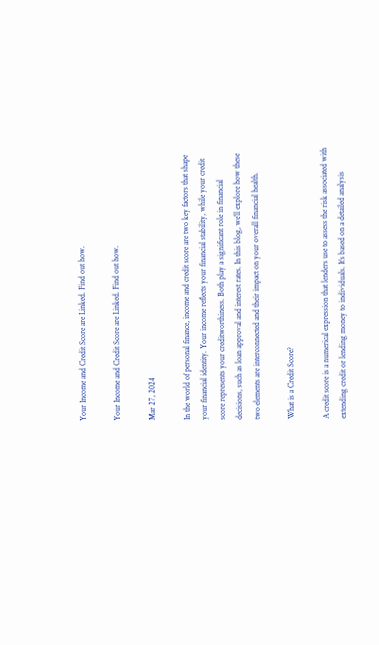Your Income and Credit Score are Linked. Find out how.

Your Income and Credit Score are Linked. Find out how.

Mar 27, 2024

In the world of personal finance, income and credit score are two key factors that shape your financial identity. Your income reflects your financial stability, while your credit score represents your creditworthiness. Both play a significant role in financial decisions, such as loan approval and interest rates. In this blog, we’ll explore how these two elements are interconnected and their impact on your overall financial health.

What is a Credit Score?

A credit score is a numerical expression that lenders use to assess the risk associated with extending credit or lending money to individuals. It’s based on a detailed analysis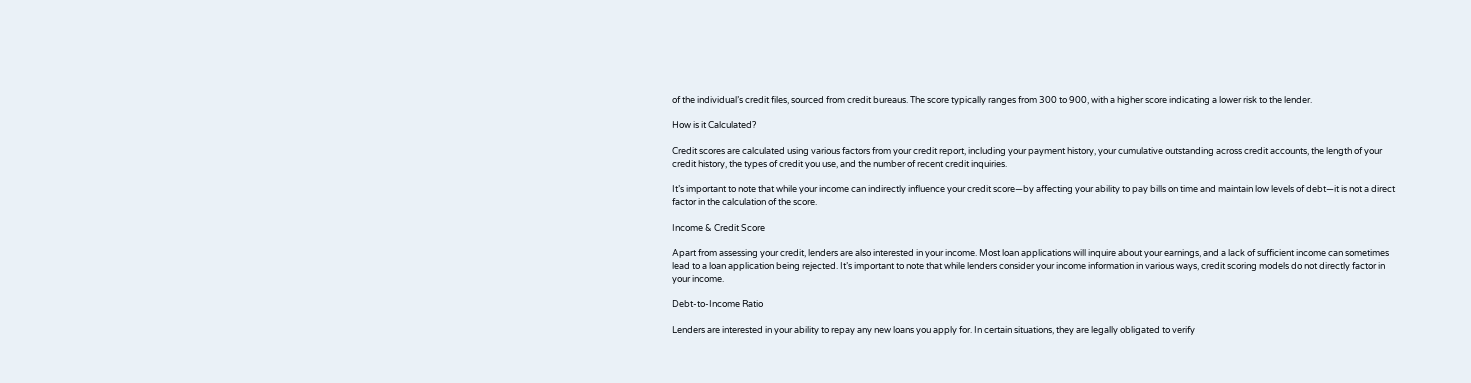of the individual’s credit files, sourced from credit bureaus. The score typically ranges from 300 to 900, with a higher score indicating a lower risk to the lender.

How is it Calculated?

Credit scores are calculated using various factors from your credit report, including your payment history, your cumulative outstanding across credit accounts, the length of your credit history, the types of credit you use, and the number of recent credit inquiries.

It’s important to note that while your income can indirectly influence your credit score—by affecting your ability to pay bills on time and maintain low levels of debt—it is not a direct factor in the calculation of the score.

Income & Credit Score

Apart from assessing your credit, lenders are also interested in your income. Most loan applications will inquire about your earnings, and a lack of sufficient income can sometimes lead to a loan application being rejected. It’s important to note that while lenders consider your income information in various ways, credit scoring models do not directly factor in your income.

Debt-to-Income Ratio

Lenders are interested in your ability to repay any new loans you apply for. In certain situations, they are legally obligated to verify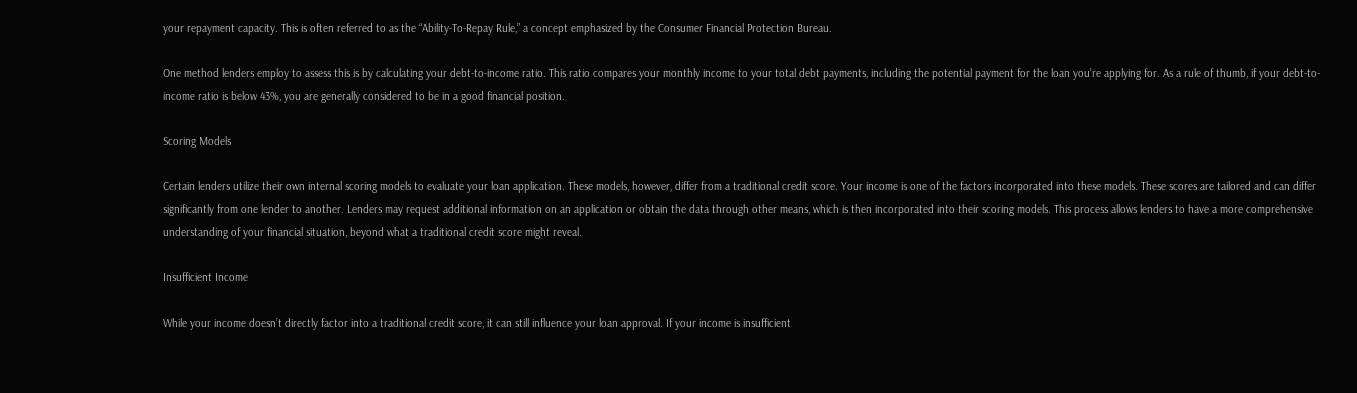your repayment capacity. This is often referred to as the “Ability-To-Repay Rule,” a concept emphasized by the Consumer Financial Protection Bureau.

One method lenders employ to assess this is by calculating your debt-to-income ratio. This ratio compares your monthly income to your total debt payments, including the potential payment for the loan you’re applying for. As a rule of thumb, if your debt-to-income ratio is below 43%, you are generally considered to be in a good financial position.

Scoring Models

Certain lenders utilize their own internal scoring models to evaluate your loan application. These models, however, differ from a traditional credit score. Your income is one of the factors incorporated into these models. These scores are tailored and can differ significantly from one lender to another. Lenders may request additional information on an application or obtain the data through other means, which is then incorporated into their scoring models. This process allows lenders to have a more comprehensive understanding of your financial situation, beyond what a traditional credit score might reveal.

Insufficient Income

While your income doesn’t directly factor into a traditional credit score, it can still influence your loan approval. If your income is insufficient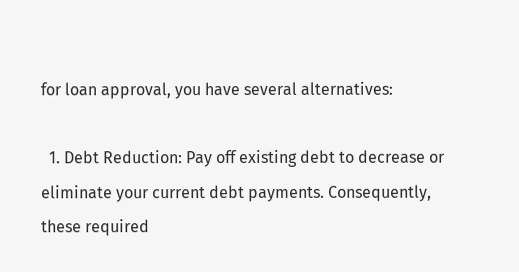for loan approval, you have several alternatives:

  1. Debt Reduction: Pay off existing debt to decrease or eliminate your current debt payments. Consequently, these required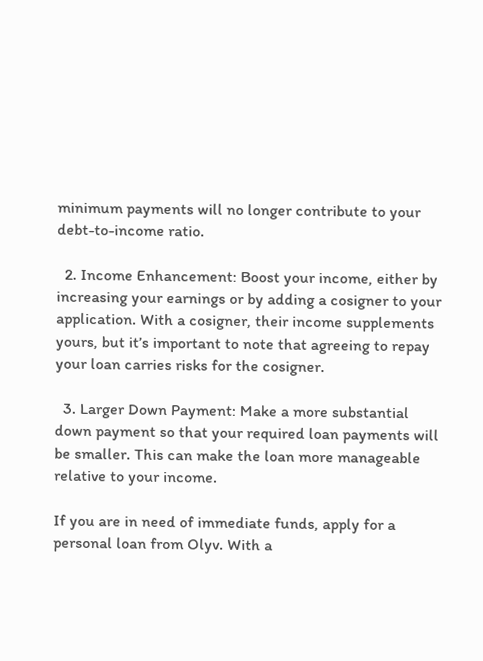minimum payments will no longer contribute to your debt-to-income ratio.

  2. Income Enhancement: Boost your income, either by increasing your earnings or by adding a cosigner to your application. With a cosigner, their income supplements yours, but it’s important to note that agreeing to repay your loan carries risks for the cosigner.

  3. Larger Down Payment: Make a more substantial down payment so that your required loan payments will be smaller. This can make the loan more manageable relative to your income.

If you are in need of immediate funds, apply for a personal loan from Olyv. With a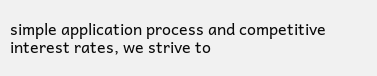simple application process and competitive interest rates, we strive to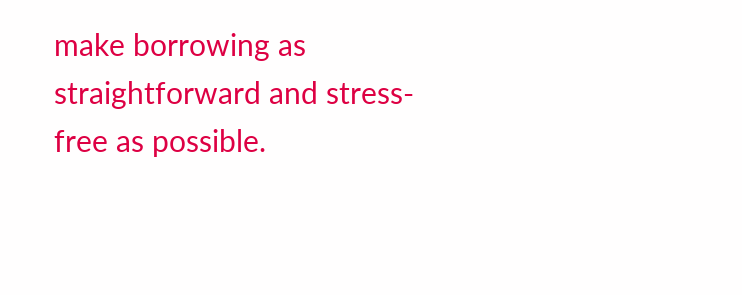make borrowing as straightforward and stress-free as possible.